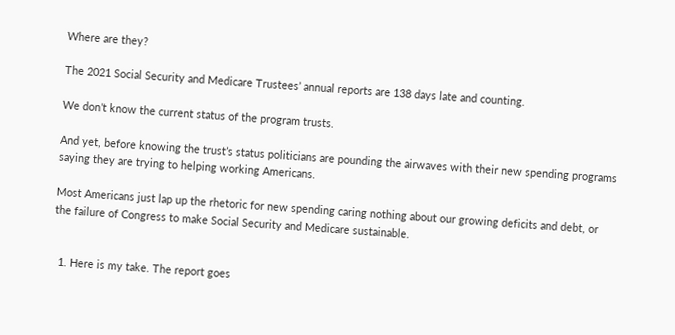Where are they?

The 2021 Social Security and Medicare Trustees’ annual reports are 138 days late and counting.

We don’t know the current status of the program trusts.

And yet, before knowing the trust’s status politicians are pounding the airwaves with their new spending programs saying they are trying to helping working Americans.

Most Americans just lap up the rhetoric for new spending caring nothing about our growing deficits and debt, or the failure of Congress to make Social Security and Medicare sustainable.


  1. Here is my take. The report goes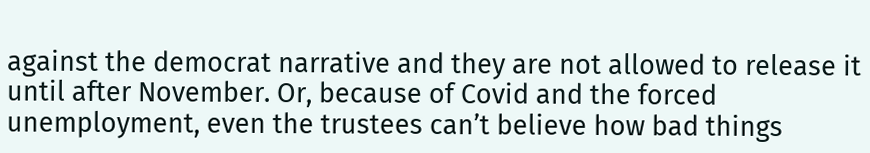against the democrat narrative and they are not allowed to release it until after November. Or, because of Covid and the forced unemployment, even the trustees can’t believe how bad things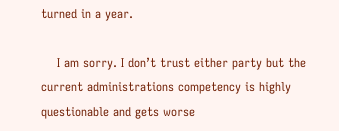turned in a year.

    I am sorry. I don’t trust either party but the current administrations competency is highly questionable and gets worse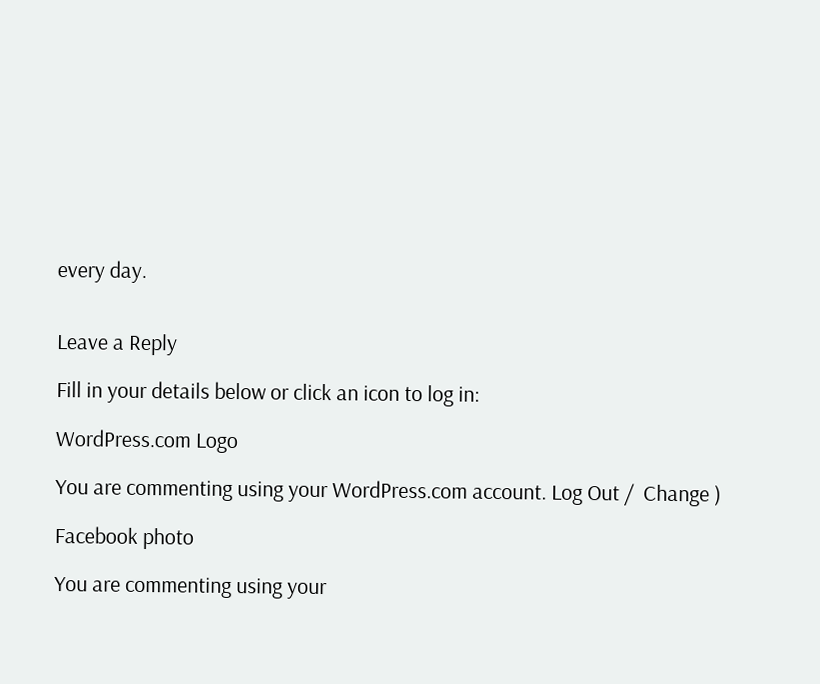every day.


Leave a Reply

Fill in your details below or click an icon to log in:

WordPress.com Logo

You are commenting using your WordPress.com account. Log Out /  Change )

Facebook photo

You are commenting using your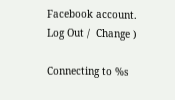Facebook account. Log Out /  Change )

Connecting to %s